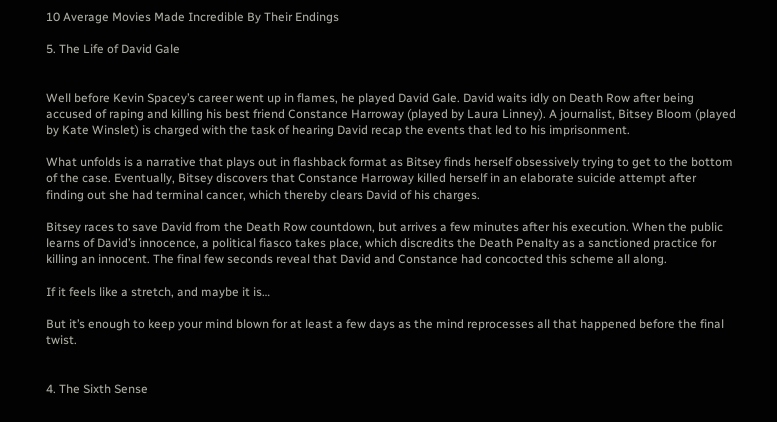10 Average Movies Made Incredible By Their Endings

5. The Life of David Gale


Well before Kevin Spacey’s career went up in flames, he played David Gale. David waits idly on Death Row after being accused of raping and killing his best friend Constance Harroway (played by Laura Linney). A journalist, Bitsey Bloom (played by Kate Winslet) is charged with the task of hearing David recap the events that led to his imprisonment.

What unfolds is a narrative that plays out in flashback format as Bitsey finds herself obsessively trying to get to the bottom of the case. Eventually, Bitsey discovers that Constance Harroway killed herself in an elaborate suicide attempt after finding out she had terminal cancer, which thereby clears David of his charges.

Bitsey races to save David from the Death Row countdown, but arrives a few minutes after his execution. When the public learns of David’s innocence, a political fiasco takes place, which discredits the Death Penalty as a sanctioned practice for killing an innocent. The final few seconds reveal that David and Constance had concocted this scheme all along.

If it feels like a stretch, and maybe it is…

But it’s enough to keep your mind blown for at least a few days as the mind reprocesses all that happened before the final twist.


4. The Sixth Sense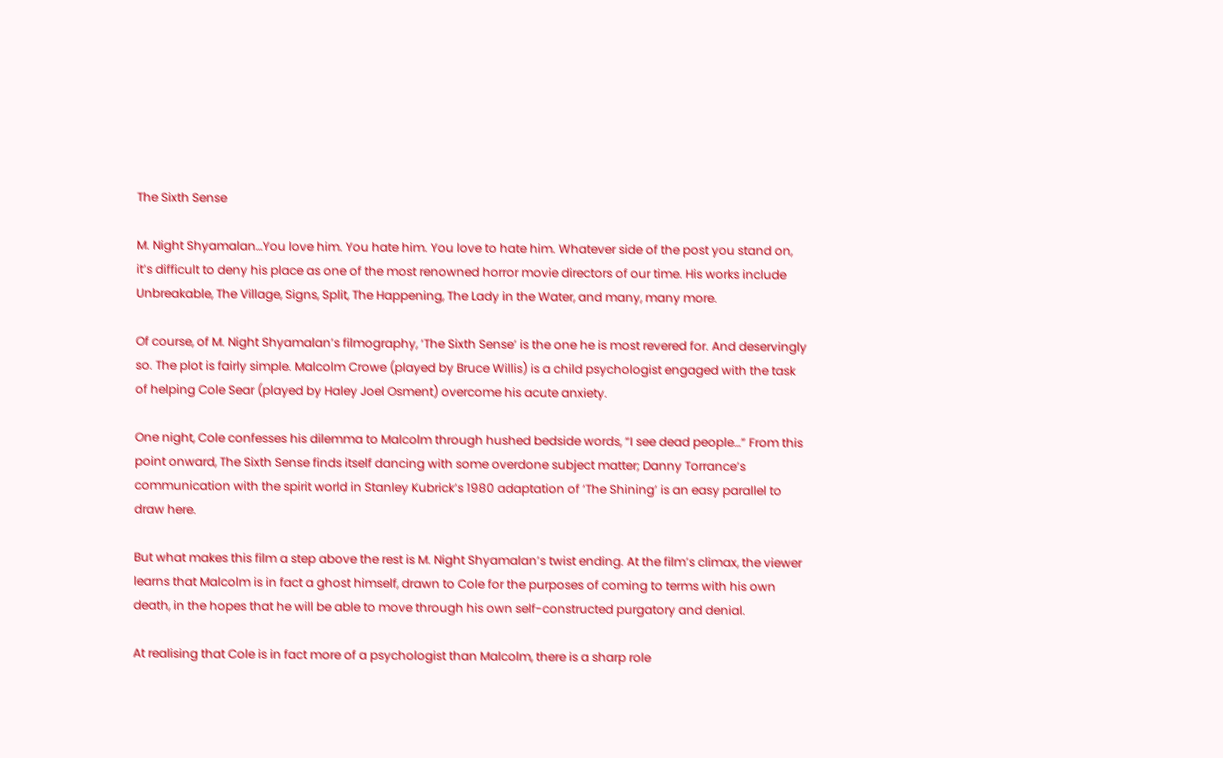The Sixth Sense

M. Night Shyamalan…You love him. You hate him. You love to hate him. Whatever side of the post you stand on, it’s difficult to deny his place as one of the most renowned horror movie directors of our time. His works include Unbreakable, The Village, Signs, Split, The Happening, The Lady in the Water, and many, many more.

Of course, of M. Night Shyamalan’s filmography, ‘The Sixth Sense’ is the one he is most revered for. And deservingly so. The plot is fairly simple. Malcolm Crowe (played by Bruce Willis) is a child psychologist engaged with the task of helping Cole Sear (played by Haley Joel Osment) overcome his acute anxiety.

One night, Cole confesses his dilemma to Malcolm through hushed bedside words, “I see dead people…” From this point onward, The Sixth Sense finds itself dancing with some overdone subject matter; Danny Torrance’s communication with the spirit world in Stanley Kubrick’s 1980 adaptation of ‘The Shining’ is an easy parallel to draw here.

But what makes this film a step above the rest is M. Night Shyamalan’s twist ending. At the film’s climax, the viewer learns that Malcolm is in fact a ghost himself, drawn to Cole for the purposes of coming to terms with his own death, in the hopes that he will be able to move through his own self-constructed purgatory and denial.

At realising that Cole is in fact more of a psychologist than Malcolm, there is a sharp role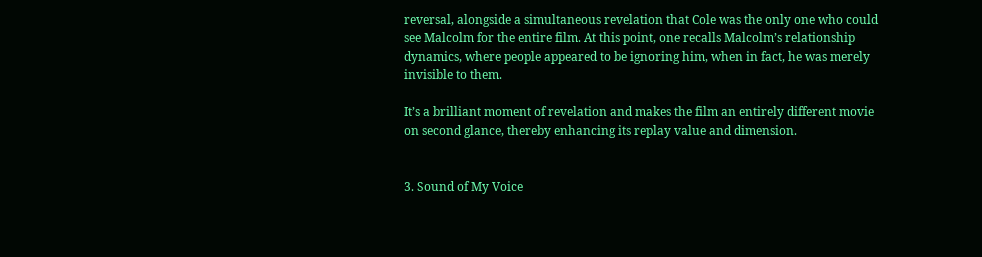reversal, alongside a simultaneous revelation that Cole was the only one who could see Malcolm for the entire film. At this point, one recalls Malcolm’s relationship dynamics, where people appeared to be ignoring him, when in fact, he was merely invisible to them.

It’s a brilliant moment of revelation and makes the film an entirely different movie on second glance, thereby enhancing its replay value and dimension.


3. Sound of My Voice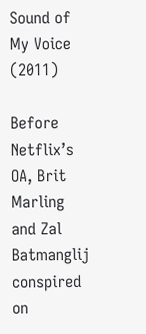Sound of My Voice (2011)

Before Netflix’s OA, Brit Marling and Zal Batmanglij conspired on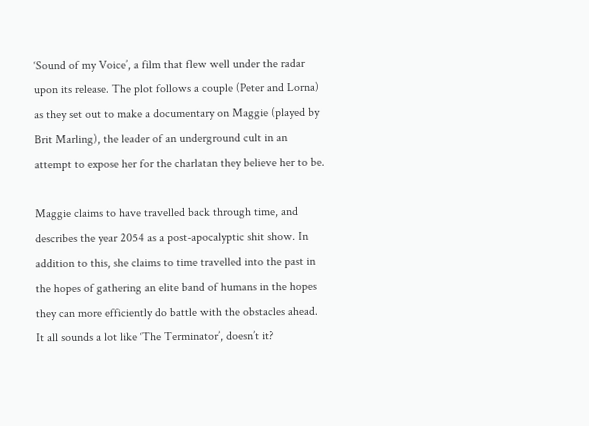‘Sound of my Voice’, a film that flew well under the radar upon its release. The plot follows a couple (Peter and Lorna) as they set out to make a documentary on Maggie (played by Brit Marling), the leader of an underground cult in an attempt to expose her for the charlatan they believe her to be.

Maggie claims to have travelled back through time, and describes the year 2054 as a post-apocalyptic shit show. In addition to this, she claims to time travelled into the past in the hopes of gathering an elite band of humans in the hopes they can more efficiently do battle with the obstacles ahead. It all sounds a lot like ‘The Terminator’, doesn’t it?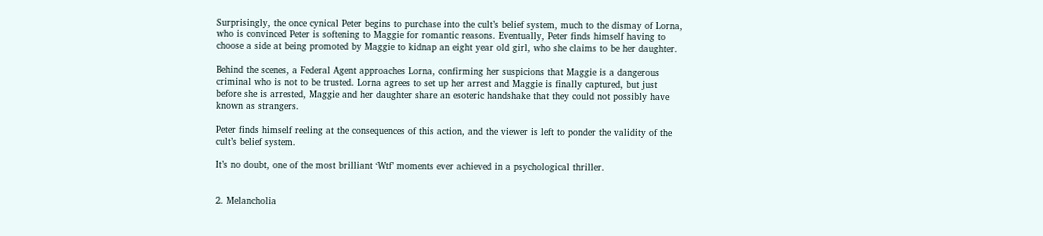Surprisingly, the once cynical Peter begins to purchase into the cult’s belief system, much to the dismay of Lorna, who is convinced Peter is softening to Maggie for romantic reasons. Eventually, Peter finds himself having to choose a side at being promoted by Maggie to kidnap an eight year old girl, who she claims to be her daughter.

Behind the scenes, a Federal Agent approaches Lorna, confirming her suspicions that Maggie is a dangerous criminal who is not to be trusted. Lorna agrees to set up her arrest and Maggie is finally captured, but just before she is arrested, Maggie and her daughter share an esoteric handshake that they could not possibly have known as strangers.

Peter finds himself reeling at the consequences of this action, and the viewer is left to ponder the validity of the cult’s belief system.

It’s no doubt, one of the most brilliant ‘Wtf’ moments ever achieved in a psychological thriller.


2. Melancholia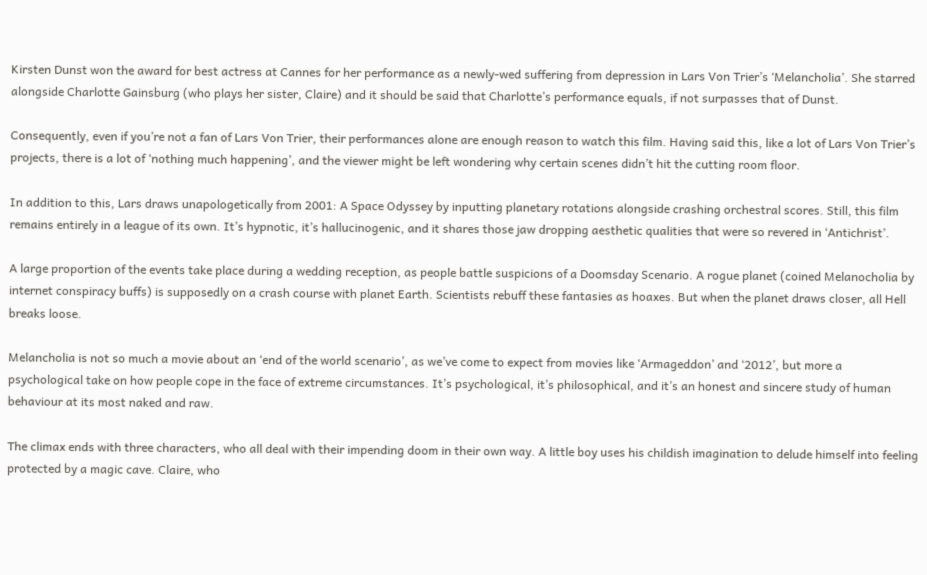Kirsten Dunst won the award for best actress at Cannes for her performance as a newly-wed suffering from depression in Lars Von Trier’s ‘Melancholia’. She starred alongside Charlotte Gainsburg (who plays her sister, Claire) and it should be said that Charlotte’s performance equals, if not surpasses that of Dunst.

Consequently, even if you’re not a fan of Lars Von Trier, their performances alone are enough reason to watch this film. Having said this, like a lot of Lars Von Trier’s projects, there is a lot of ‘nothing much happening’, and the viewer might be left wondering why certain scenes didn’t hit the cutting room floor.

In addition to this, Lars draws unapologetically from 2001: A Space Odyssey by inputting planetary rotations alongside crashing orchestral scores. Still, this film remains entirely in a league of its own. It’s hypnotic, it’s hallucinogenic, and it shares those jaw dropping aesthetic qualities that were so revered in ‘Antichrist’.

A large proportion of the events take place during a wedding reception, as people battle suspicions of a Doomsday Scenario. A rogue planet (coined Melanocholia by internet conspiracy buffs) is supposedly on a crash course with planet Earth. Scientists rebuff these fantasies as hoaxes. But when the planet draws closer, all Hell breaks loose.

Melancholia is not so much a movie about an ‘end of the world scenario’, as we’ve come to expect from movies like ‘Armageddon’ and ‘2012’, but more a psychological take on how people cope in the face of extreme circumstances. It’s psychological, it’s philosophical, and it’s an honest and sincere study of human behaviour at its most naked and raw.

The climax ends with three characters, who all deal with their impending doom in their own way. A little boy uses his childish imagination to delude himself into feeling protected by a magic cave. Claire, who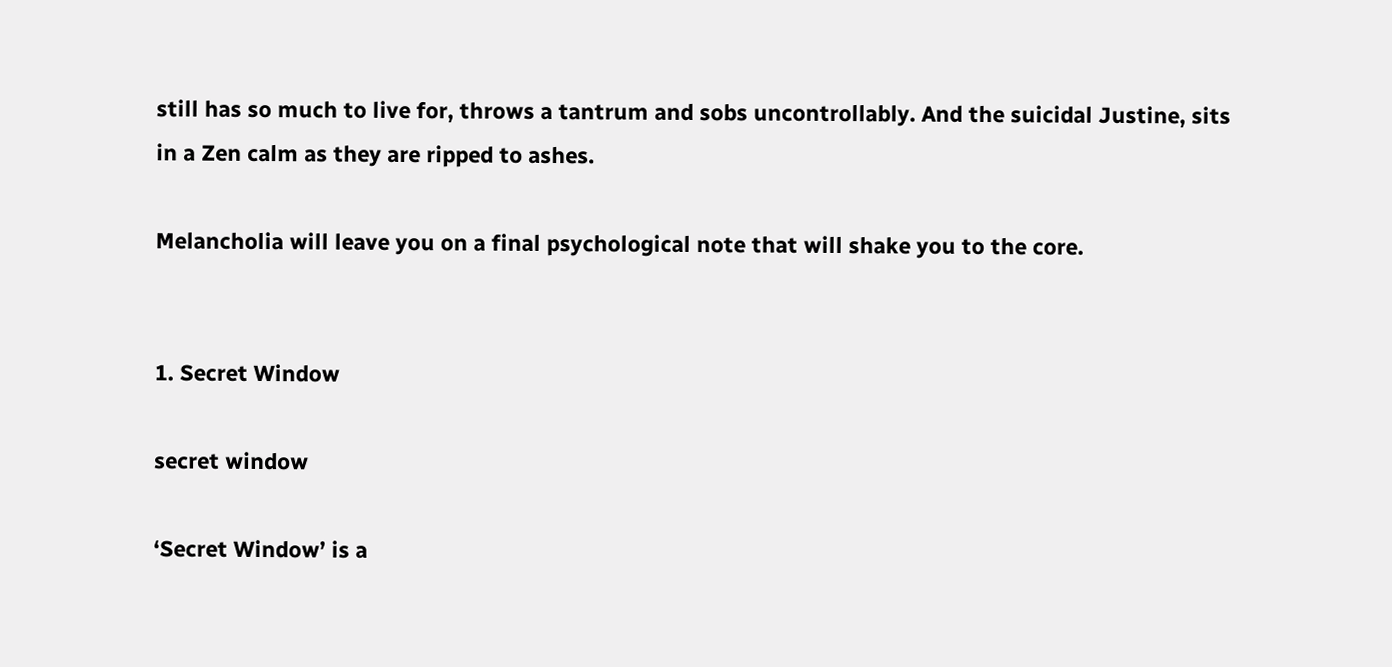still has so much to live for, throws a tantrum and sobs uncontrollably. And the suicidal Justine, sits in a Zen calm as they are ripped to ashes.

Melancholia will leave you on a final psychological note that will shake you to the core.


1. Secret Window

secret window

‘Secret Window’ is a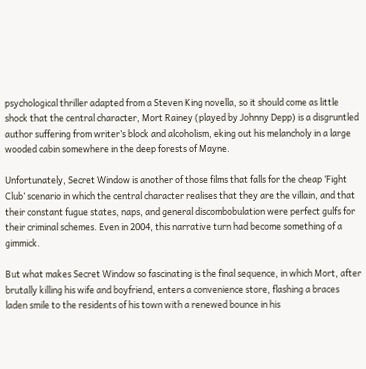psychological thriller adapted from a Steven King novella, so it should come as little shock that the central character, Mort Rainey (played by Johnny Depp) is a disgruntled author suffering from writer’s block and alcoholism, eking out his melancholy in a large wooded cabin somewhere in the deep forests of Mayne.

Unfortunately, Secret Window is another of those films that falls for the cheap ‘Fight Club’ scenario in which the central character realises that they are the villain, and that their constant fugue states, naps, and general discombobulation were perfect gulfs for their criminal schemes. Even in 2004, this narrative turn had become something of a gimmick.

But what makes Secret Window so fascinating is the final sequence, in which Mort, after brutally killing his wife and boyfriend, enters a convenience store, flashing a braces laden smile to the residents of his town with a renewed bounce in his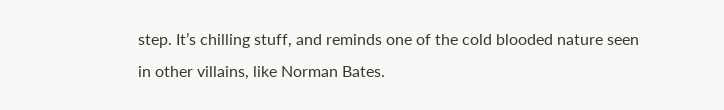step. It’s chilling stuff, and reminds one of the cold blooded nature seen in other villains, like Norman Bates.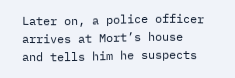Later on, a police officer arrives at Mort’s house and tells him he suspects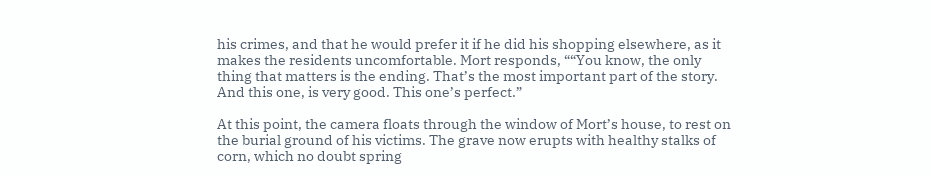his crimes, and that he would prefer it if he did his shopping elsewhere, as it makes the residents uncomfortable. Mort responds, ““You know, the only thing that matters is the ending. That’s the most important part of the story. And this one, is very good. This one’s perfect.”

At this point, the camera floats through the window of Mort’s house, to rest on the burial ground of his victims. The grave now erupts with healthy stalks of corn, which no doubt spring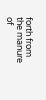forth from the manure of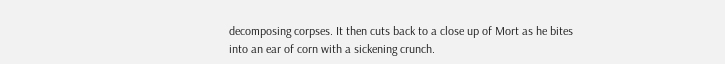decomposing corpses. It then cuts back to a close up of Mort as he bites into an ear of corn with a sickening crunch.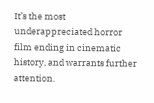It’s the most underappreciated horror film ending in cinematic history, and warrants further attention.